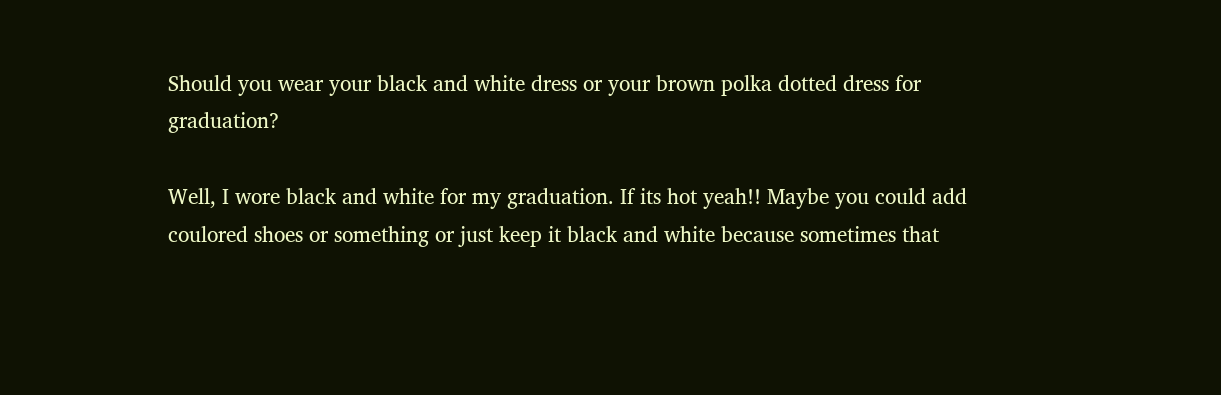Should you wear your black and white dress or your brown polka dotted dress for graduation?

Well, I wore black and white for my graduation. If its hot yeah!! Maybe you could add coulored shoes or something or just keep it black and white because sometimes that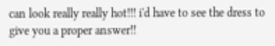can look really really hot!!! i'd have to see the dress to give you a proper answer!!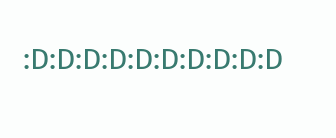:D:D:D:D:D:D:D:D:D:D